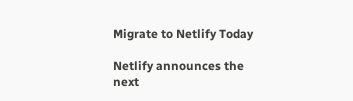Migrate to Netlify Today

Netlify announces the next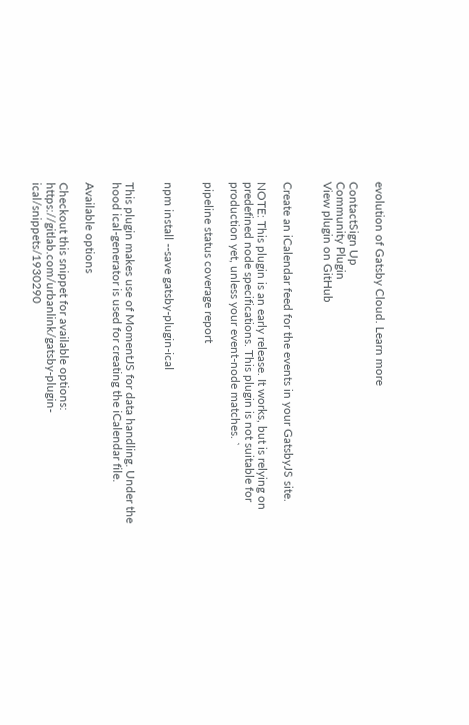evolution of Gatsby Cloud. Learn more

ContactSign Up
Community Plugin
View plugin on GitHub


Create an iCalendar feed for the events in your GatsbyJS site.

NOTE: This plugin is an early release. It works, but is relying on predefined node specifications. This plugin is not suitable for production yet, unless your event-node matches. `

pipeline status coverage report


npm install --save gatsby-plugin-ical


This plugin makes use of MomentJS for data handling. Under the hood ical-generator is used for creating the iCalendar file.

Available options

Checkout this snippet for available options: https://gitlab.com/urbanlink/gatsby-plugin-ical/snippets/1930290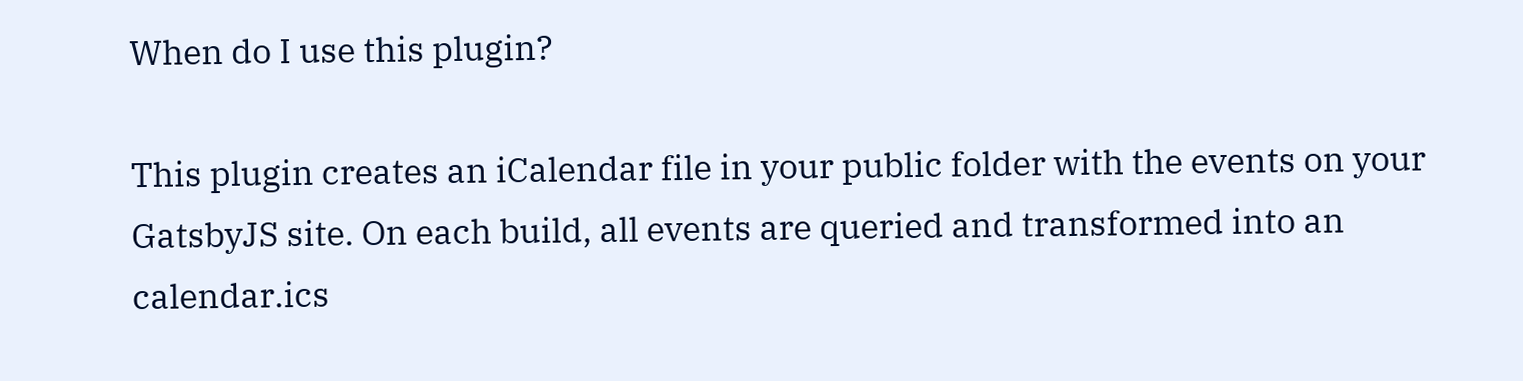When do I use this plugin?

This plugin creates an iCalendar file in your public folder with the events on your GatsbyJS site. On each build, all events are queried and transformed into an calendar.ics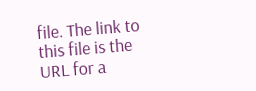file. The link to this file is the URL for a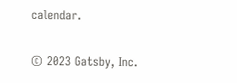calendar.

© 2023 Gatsby, Inc.